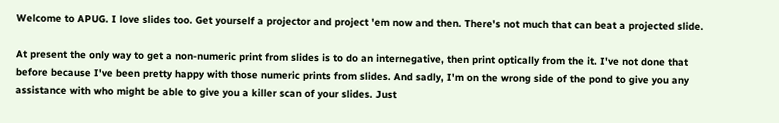Welcome to APUG. I love slides too. Get yourself a projector and project 'em now and then. There's not much that can beat a projected slide.

At present the only way to get a non-numeric print from slides is to do an internegative, then print optically from the it. I've not done that before because I've been pretty happy with those numeric prints from slides. And sadly, I'm on the wrong side of the pond to give you any assistance with who might be able to give you a killer scan of your slides. Just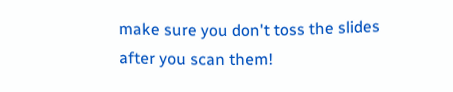make sure you don't toss the slides after you scan them!